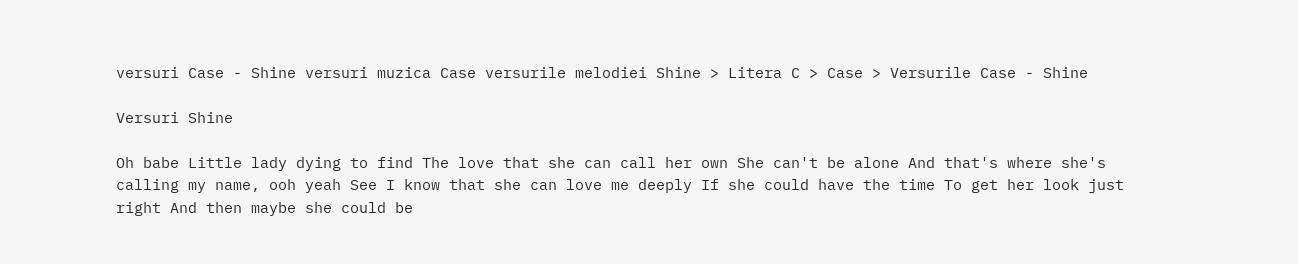versuri Case - Shine versuri muzica Case versurile melodiei Shine > Litera C > Case > Versurile Case - Shine

Versuri Shine

Oh babe Little lady dying to find The love that she can call her own She can't be alone And that's where she's calling my name, ooh yeah See I know that she can love me deeply If she could have the time To get her look just right And then maybe she could be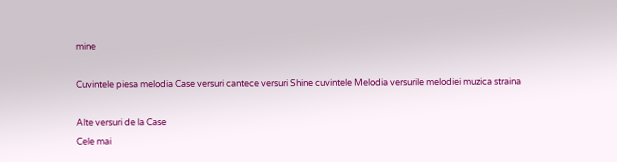mine

Cuvintele piesa melodia Case versuri cantece versuri Shine cuvintele Melodia versurile melodiei muzica straina

Alte versuri de la Case
Cele mai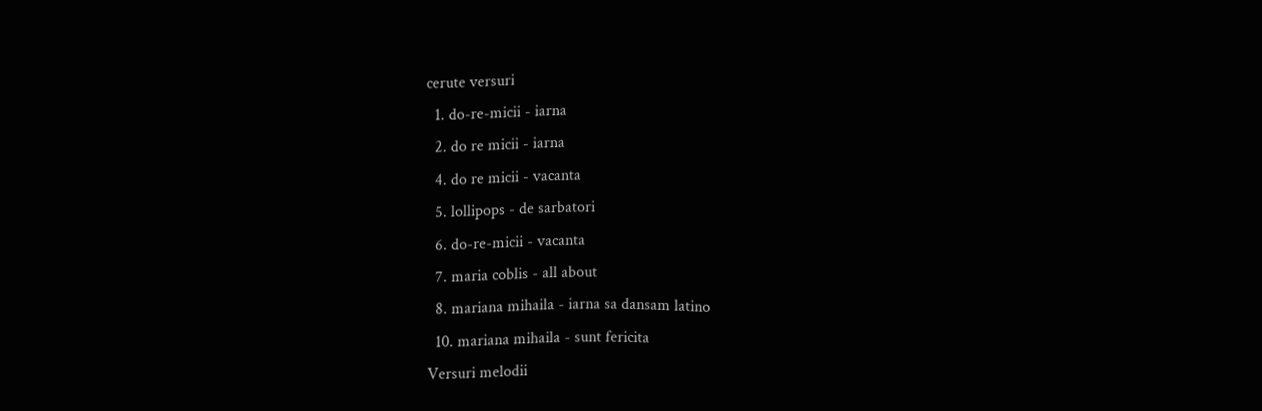cerute versuri
  1. do-re-micii - iarna
  2. do re micii - iarna
  4. do re micii - vacanta
  5. lollipops - de sarbatori
  6. do-re-micii - vacanta
  7. maria coblis - all about
  8. mariana mihaila - iarna sa dansam latino
  10. mariana mihaila - sunt fericita
Versuri melodii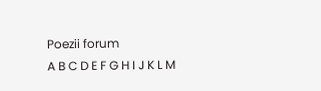Poezii forum
A B C D E F G H I J K L M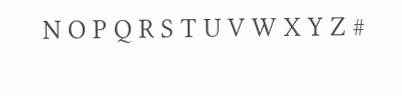N O P Q R S T U V W X Y Z #